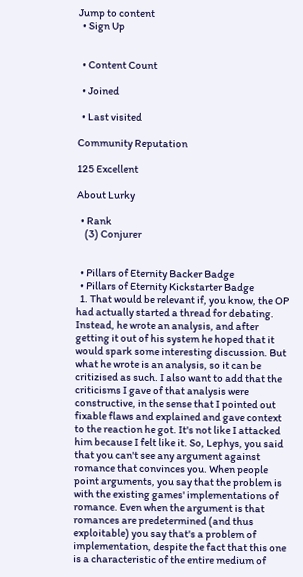Jump to content
  • Sign Up


  • Content Count

  • Joined

  • Last visited

Community Reputation

125 Excellent

About Lurky

  • Rank
    (3) Conjurer


  • Pillars of Eternity Backer Badge
  • Pillars of Eternity Kickstarter Badge
  1. That would be relevant if, you know, the OP had actually started a thread for debating. Instead, he wrote an analysis, and after getting it out of his system he hoped that it would spark some interesting discussion. But what he wrote is an analysis, so it can be critizised as such. I also want to add that the criticisms I gave of that analysis were constructive, in the sense that I pointed out fixable flaws and explained and gave context to the reaction he got. It's not like I attacked him because I felt like it. So, Lephys, you said that you can't see any argument against romance that convinces you. When people point arguments, you say that the problem is with the existing games' implementations of romance. Even when the argument is that romances are predetermined (and thus exploitable) you say that's a problem of implementation, despite the fact that this one is a characteristic of the entire medium of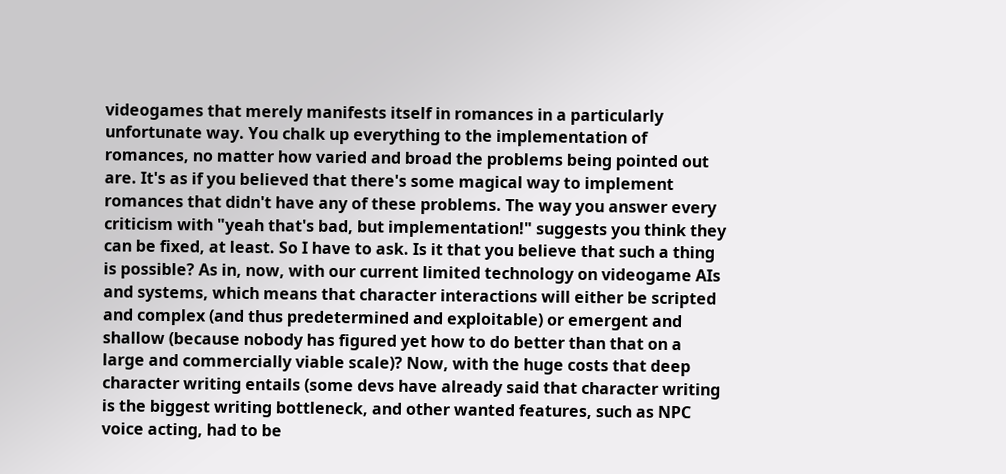videogames that merely manifests itself in romances in a particularly unfortunate way. You chalk up everything to the implementation of romances, no matter how varied and broad the problems being pointed out are. It's as if you believed that there's some magical way to implement romances that didn't have any of these problems. The way you answer every criticism with "yeah that's bad, but implementation!" suggests you think they can be fixed, at least. So I have to ask. Is it that you believe that such a thing is possible? As in, now, with our current limited technology on videogame AIs and systems, which means that character interactions will either be scripted and complex (and thus predetermined and exploitable) or emergent and shallow (because nobody has figured yet how to do better than that on a large and commercially viable scale)? Now, with the huge costs that deep character writing entails (some devs have already said that character writing is the biggest writing bottleneck, and other wanted features, such as NPC voice acting, had to be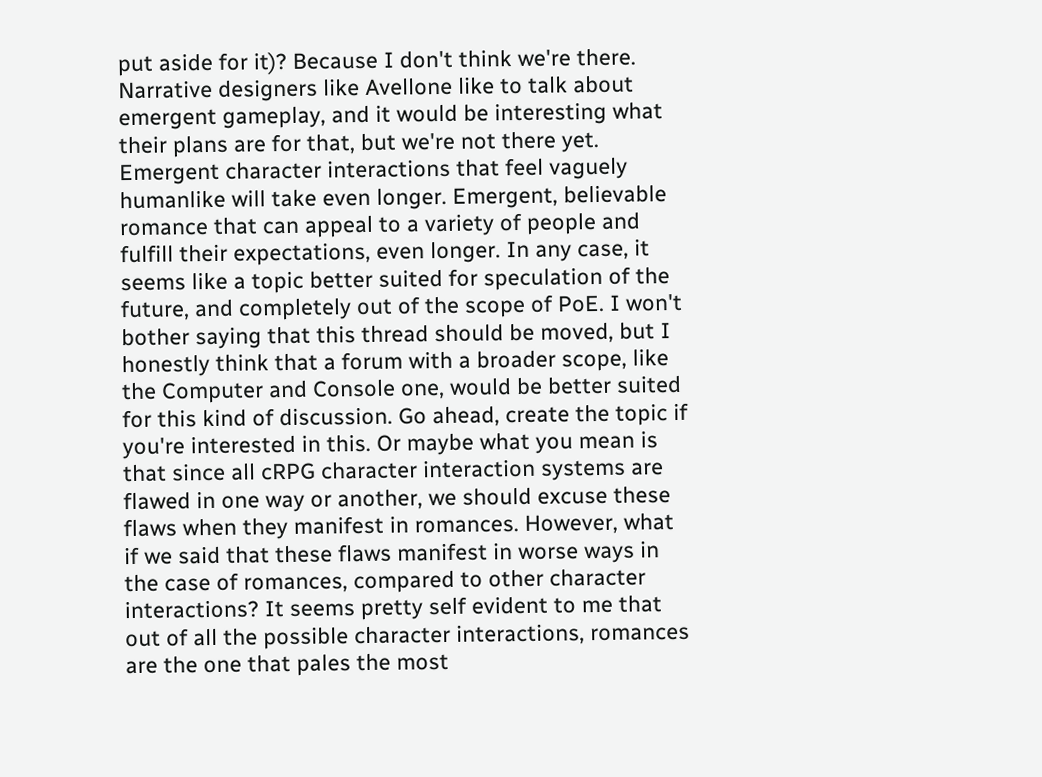put aside for it)? Because I don't think we're there. Narrative designers like Avellone like to talk about emergent gameplay, and it would be interesting what their plans are for that, but we're not there yet. Emergent character interactions that feel vaguely humanlike will take even longer. Emergent, believable romance that can appeal to a variety of people and fulfill their expectations, even longer. In any case, it seems like a topic better suited for speculation of the future, and completely out of the scope of PoE. I won't bother saying that this thread should be moved, but I honestly think that a forum with a broader scope, like the Computer and Console one, would be better suited for this kind of discussion. Go ahead, create the topic if you're interested in this. Or maybe what you mean is that since all cRPG character interaction systems are flawed in one way or another, we should excuse these flaws when they manifest in romances. However, what if we said that these flaws manifest in worse ways in the case of romances, compared to other character interactions? It seems pretty self evident to me that out of all the possible character interactions, romances are the one that pales the most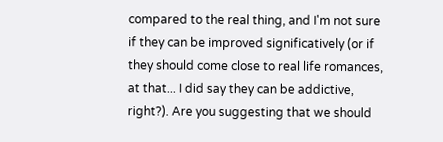compared to the real thing, and I'm not sure if they can be improved significatively (or if they should come close to real life romances, at that... I did say they can be addictive, right?). Are you suggesting that we should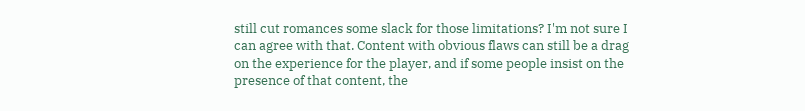still cut romances some slack for those limitations? I'm not sure I can agree with that. Content with obvious flaws can still be a drag on the experience for the player, and if some people insist on the presence of that content, the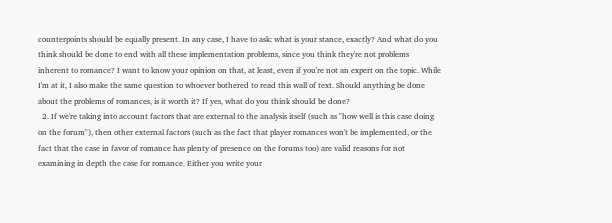counterpoints should be equally present. In any case, I have to ask: what is your stance, exactly? And what do you think should be done to end with all these implementation problems, since you think they're not problems inherent to romance? I want to know your opinion on that, at least, even if you're not an expert on the topic. While I'm at it, I also make the same question to whoever bothered to read this wall of text. Should anything be done about the problems of romances, is it worth it? If yes, what do you think should be done?
  2. If we're taking into account factors that are external to the analysis itself (such as "how well is this case doing on the forum"), then other external factors (such as the fact that player romances won't be implemented, or the fact that the case in favor of romance has plenty of presence on the forums too) are valid reasons for not examining in depth the case for romance. Either you write your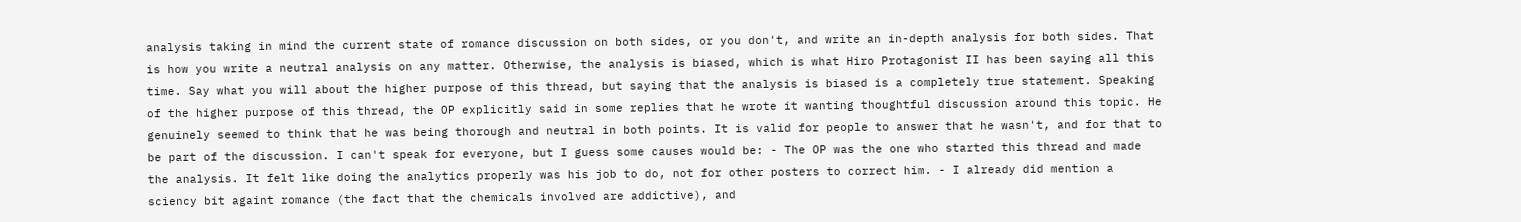analysis taking in mind the current state of romance discussion on both sides, or you don't, and write an in-depth analysis for both sides. That is how you write a neutral analysis on any matter. Otherwise, the analysis is biased, which is what Hiro Protagonist II has been saying all this time. Say what you will about the higher purpose of this thread, but saying that the analysis is biased is a completely true statement. Speaking of the higher purpose of this thread, the OP explicitly said in some replies that he wrote it wanting thoughtful discussion around this topic. He genuinely seemed to think that he was being thorough and neutral in both points. It is valid for people to answer that he wasn't, and for that to be part of the discussion. I can't speak for everyone, but I guess some causes would be: - The OP was the one who started this thread and made the analysis. It felt like doing the analytics properly was his job to do, not for other posters to correct him. - I already did mention a sciency bit againt romance (the fact that the chemicals involved are addictive), and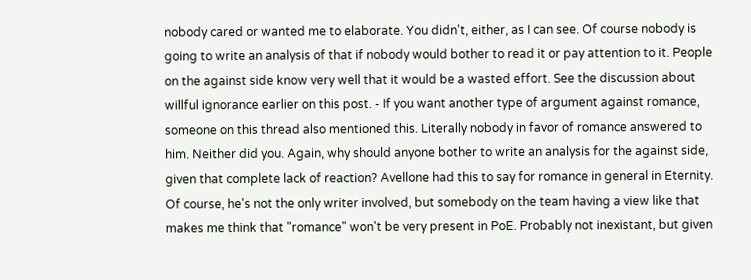nobody cared or wanted me to elaborate. You didn't, either, as I can see. Of course nobody is going to write an analysis of that if nobody would bother to read it or pay attention to it. People on the against side know very well that it would be a wasted effort. See the discussion about willful ignorance earlier on this post. - If you want another type of argument against romance, someone on this thread also mentioned this. Literally nobody in favor of romance answered to him. Neither did you. Again, why should anyone bother to write an analysis for the against side, given that complete lack of reaction? Avellone had this to say for romance in general in Eternity. Of course, he's not the only writer involved, but somebody on the team having a view like that makes me think that "romance" won't be very present in PoE. Probably not inexistant, but given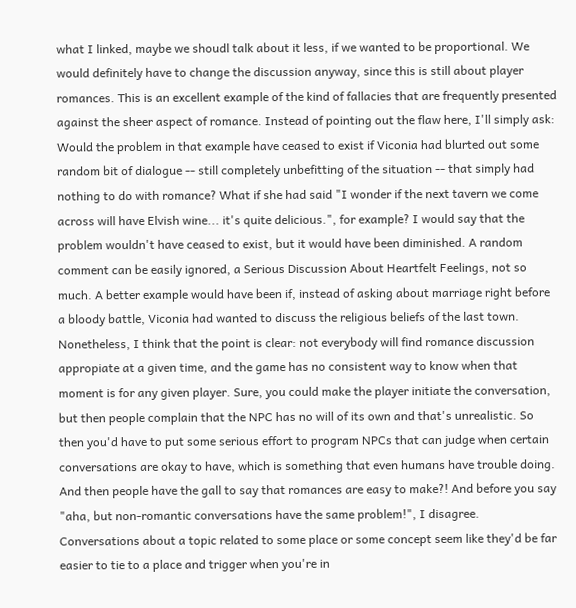what I linked, maybe we shoudl talk about it less, if we wanted to be proportional. We would definitely have to change the discussion anyway, since this is still about player romances. This is an excellent example of the kind of fallacies that are frequently presented against the sheer aspect of romance. Instead of pointing out the flaw here, I'll simply ask: Would the problem in that example have ceased to exist if Viconia had blurted out some random bit of dialogue -- still completely unbefitting of the situation -- that simply had nothing to do with romance? What if she had said "I wonder if the next tavern we come across will have Elvish wine... it's quite delicious.", for example? I would say that the problem wouldn't have ceased to exist, but it would have been diminished. A random comment can be easily ignored, a Serious Discussion About Heartfelt Feelings, not so much. A better example would have been if, instead of asking about marriage right before a bloody battle, Viconia had wanted to discuss the religious beliefs of the last town. Nonetheless, I think that the point is clear: not everybody will find romance discussion appropiate at a given time, and the game has no consistent way to know when that moment is for any given player. Sure, you could make the player initiate the conversation, but then people complain that the NPC has no will of its own and that's unrealistic. So then you'd have to put some serious effort to program NPCs that can judge when certain conversations are okay to have, which is something that even humans have trouble doing. And then people have the gall to say that romances are easy to make?! And before you say "aha, but non-romantic conversations have the same problem!", I disagree. Conversations about a topic related to some place or some concept seem like they'd be far easier to tie to a place and trigger when you're in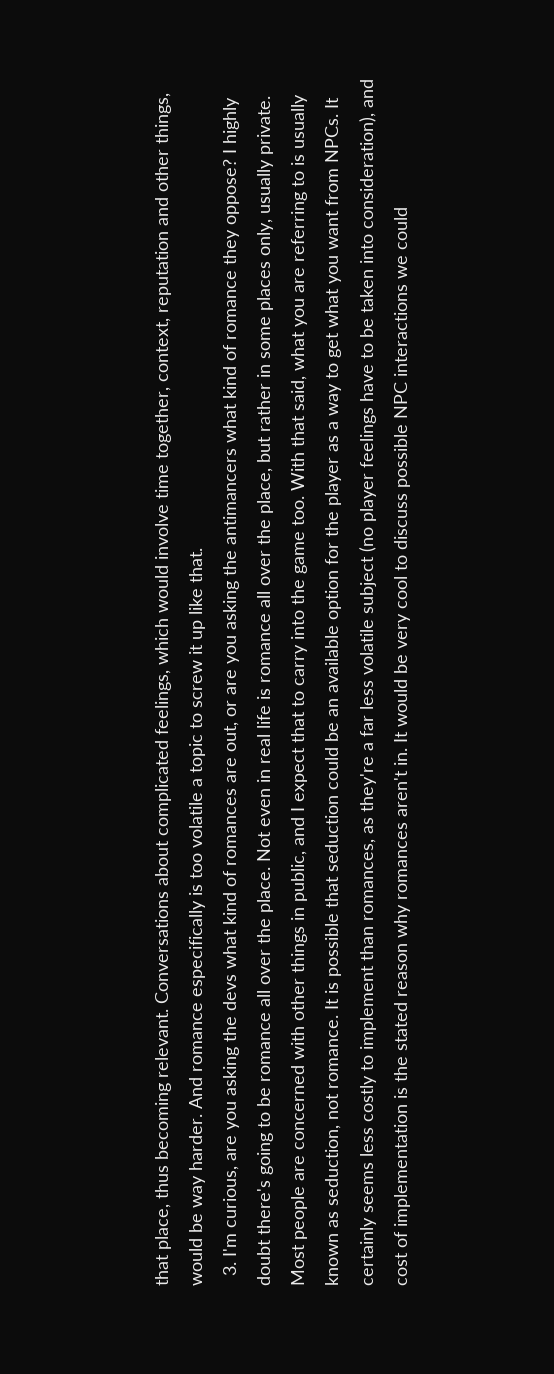that place, thus becoming relevant. Conversations about complicated feelings, which would involve time together, context, reputation and other things, would be way harder. And romance especifically is too volatile a topic to screw it up like that.
  3. I'm curious, are you asking the devs what kind of romances are out, or are you asking the antimancers what kind of romance they oppose? I highly doubt there's going to be romance all over the place. Not even in real life is romance all over the place, but rather in some places only, usually private. Most people are concerned with other things in public, and I expect that to carry into the game too. With that said, what you are referring to is usually known as seduction, not romance. It is possible that seduction could be an available option for the player as a way to get what you want from NPCs. It certainly seems less costly to implement than romances, as they're a far less volatile subject (no player feelings have to be taken into consideration), and cost of implementation is the stated reason why romances aren't in. It would be very cool to discuss possible NPC interactions we could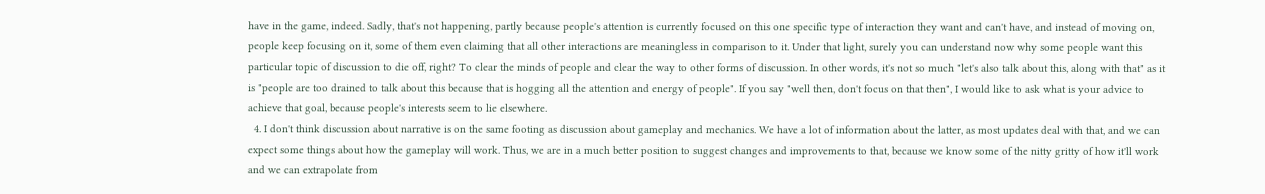have in the game, indeed. Sadly, that's not happening, partly because people's attention is currently focused on this one specific type of interaction they want and can't have, and instead of moving on, people keep focusing on it, some of them even claiming that all other interactions are meaningless in comparison to it. Under that light, surely you can understand now why some people want this particular topic of discussion to die off, right? To clear the minds of people and clear the way to other forms of discussion. In other words, it's not so much "let's also talk about this, along with that" as it is "people are too drained to talk about this because that is hogging all the attention and energy of people". If you say "well then, don't focus on that then", I would like to ask what is your advice to achieve that goal, because people's interests seem to lie elsewhere.
  4. I don't think discussion about narrative is on the same footing as discussion about gameplay and mechanics. We have a lot of information about the latter, as most updates deal with that, and we can expect some things about how the gameplay will work. Thus, we are in a much better position to suggest changes and improvements to that, because we know some of the nitty gritty of how it'll work and we can extrapolate from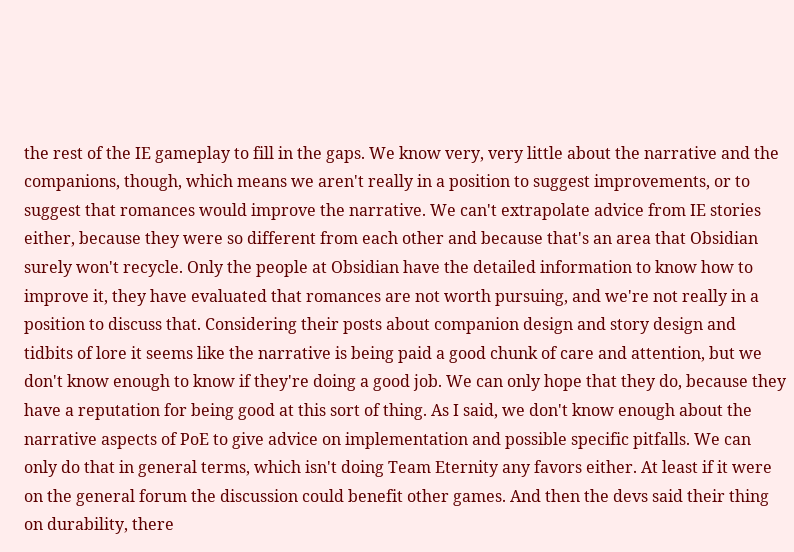the rest of the IE gameplay to fill in the gaps. We know very, very little about the narrative and the companions, though, which means we aren't really in a position to suggest improvements, or to suggest that romances would improve the narrative. We can't extrapolate advice from IE stories either, because they were so different from each other and because that's an area that Obsidian surely won't recycle. Only the people at Obsidian have the detailed information to know how to improve it, they have evaluated that romances are not worth pursuing, and we're not really in a position to discuss that. Considering their posts about companion design and story design and tidbits of lore it seems like the narrative is being paid a good chunk of care and attention, but we don't know enough to know if they're doing a good job. We can only hope that they do, because they have a reputation for being good at this sort of thing. As I said, we don't know enough about the narrative aspects of PoE to give advice on implementation and possible specific pitfalls. We can only do that in general terms, which isn't doing Team Eternity any favors either. At least if it were on the general forum the discussion could benefit other games. And then the devs said their thing on durability, there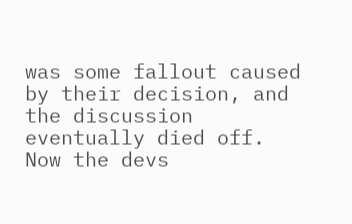was some fallout caused by their decision, and the discussion eventually died off. Now the devs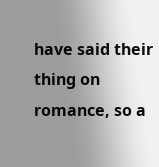have said their thing on romance, so a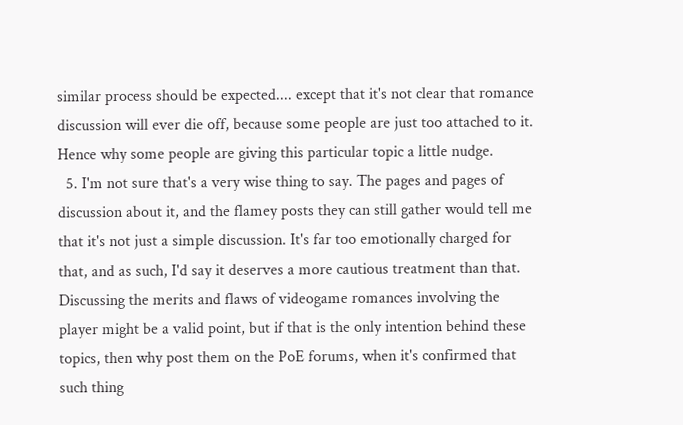similar process should be expected.... except that it's not clear that romance discussion will ever die off, because some people are just too attached to it. Hence why some people are giving this particular topic a little nudge.
  5. I'm not sure that's a very wise thing to say. The pages and pages of discussion about it, and the flamey posts they can still gather would tell me that it's not just a simple discussion. It's far too emotionally charged for that, and as such, I'd say it deserves a more cautious treatment than that. Discussing the merits and flaws of videogame romances involving the player might be a valid point, but if that is the only intention behind these topics, then why post them on the PoE forums, when it's confirmed that such thing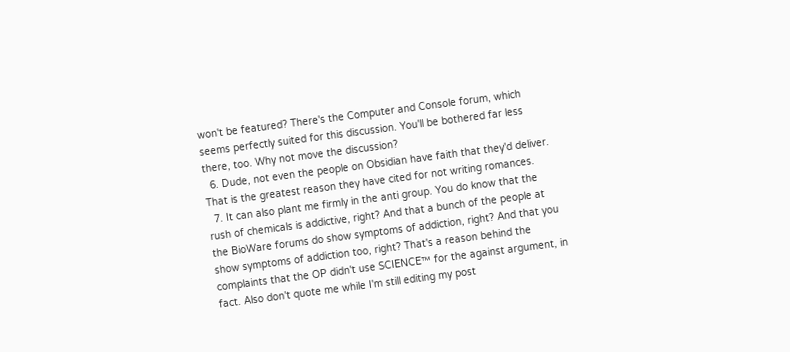won't be featured? There's the Computer and Console forum, which seems perfectly suited for this discussion. You'll be bothered far less there, too. Why not move the discussion?
  6. Dude, not even the people on Obsidian have faith that they'd deliver. That is the greatest reason they have cited for not writing romances.
  7. It can also plant me firmly in the anti group. You do know that the rush of chemicals is addictive, right? And that a bunch of the people at the BioWare forums do show symptoms of addiction, right? And that you show symptoms of addiction too, right? That's a reason behind the complaints that the OP didn't use SCIENCE™ for the against argument, in fact. Also don't quote me while I'm still editing my post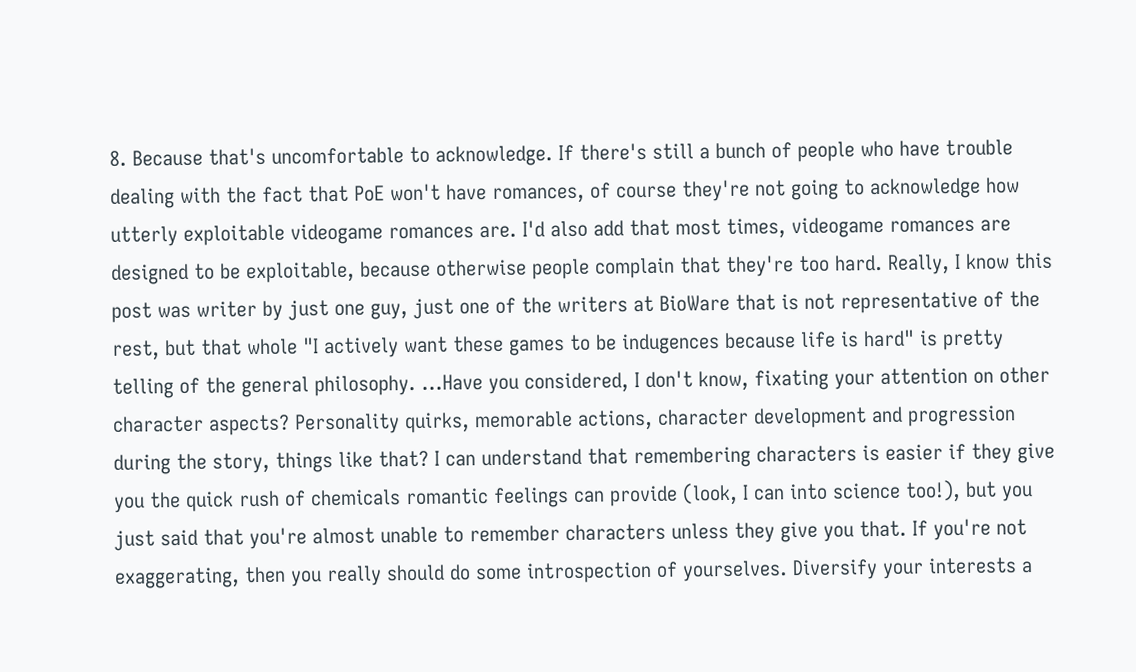8. Because that's uncomfortable to acknowledge. If there's still a bunch of people who have trouble dealing with the fact that PoE won't have romances, of course they're not going to acknowledge how utterly exploitable videogame romances are. I'd also add that most times, videogame romances are designed to be exploitable, because otherwise people complain that they're too hard. Really, I know this post was writer by just one guy, just one of the writers at BioWare that is not representative of the rest, but that whole "I actively want these games to be indugences because life is hard" is pretty telling of the general philosophy. ...Have you considered, I don't know, fixating your attention on other character aspects? Personality quirks, memorable actions, character development and progression during the story, things like that? I can understand that remembering characters is easier if they give you the quick rush of chemicals romantic feelings can provide (look, I can into science too!), but you just said that you're almost unable to remember characters unless they give you that. If you're not exaggerating, then you really should do some introspection of yourselves. Diversify your interests a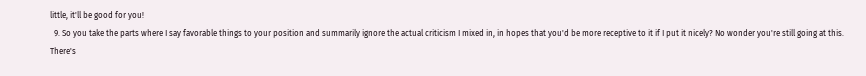little, it'll be good for you!
  9. So you take the parts where I say favorable things to your position and summarily ignore the actual criticism I mixed in, in hopes that you'd be more receptive to it if I put it nicely? No wonder you're still going at this. There's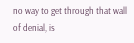no way to get through that wall of denial, is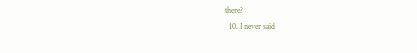there?
  10. I never said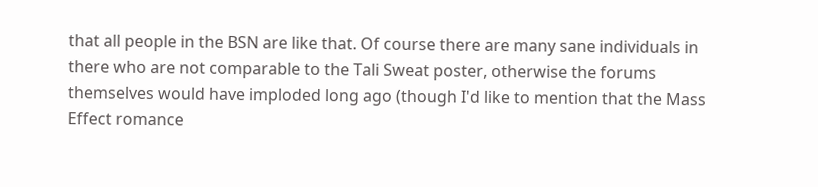that all people in the BSN are like that. Of course there are many sane individuals in there who are not comparable to the Tali Sweat poster, otherwise the forums themselves would have imploded long ago (though I'd like to mention that the Mass Effect romance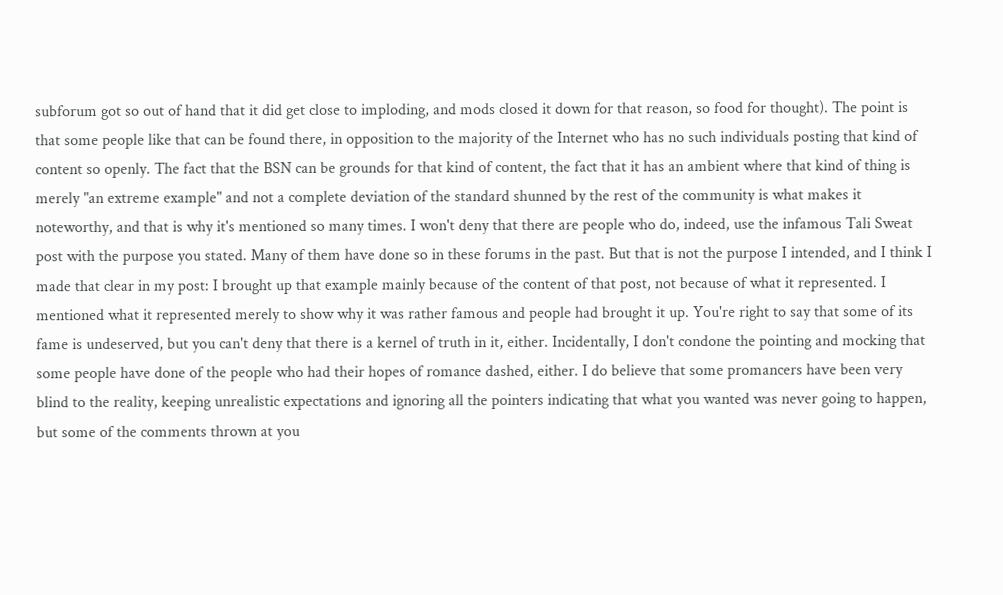subforum got so out of hand that it did get close to imploding, and mods closed it down for that reason, so food for thought). The point is that some people like that can be found there, in opposition to the majority of the Internet who has no such individuals posting that kind of content so openly. The fact that the BSN can be grounds for that kind of content, the fact that it has an ambient where that kind of thing is merely "an extreme example" and not a complete deviation of the standard shunned by the rest of the community is what makes it noteworthy, and that is why it's mentioned so many times. I won't deny that there are people who do, indeed, use the infamous Tali Sweat post with the purpose you stated. Many of them have done so in these forums in the past. But that is not the purpose I intended, and I think I made that clear in my post: I brought up that example mainly because of the content of that post, not because of what it represented. I mentioned what it represented merely to show why it was rather famous and people had brought it up. You're right to say that some of its fame is undeserved, but you can't deny that there is a kernel of truth in it, either. Incidentally, I don't condone the pointing and mocking that some people have done of the people who had their hopes of romance dashed, either. I do believe that some promancers have been very blind to the reality, keeping unrealistic expectations and ignoring all the pointers indicating that what you wanted was never going to happen, but some of the comments thrown at you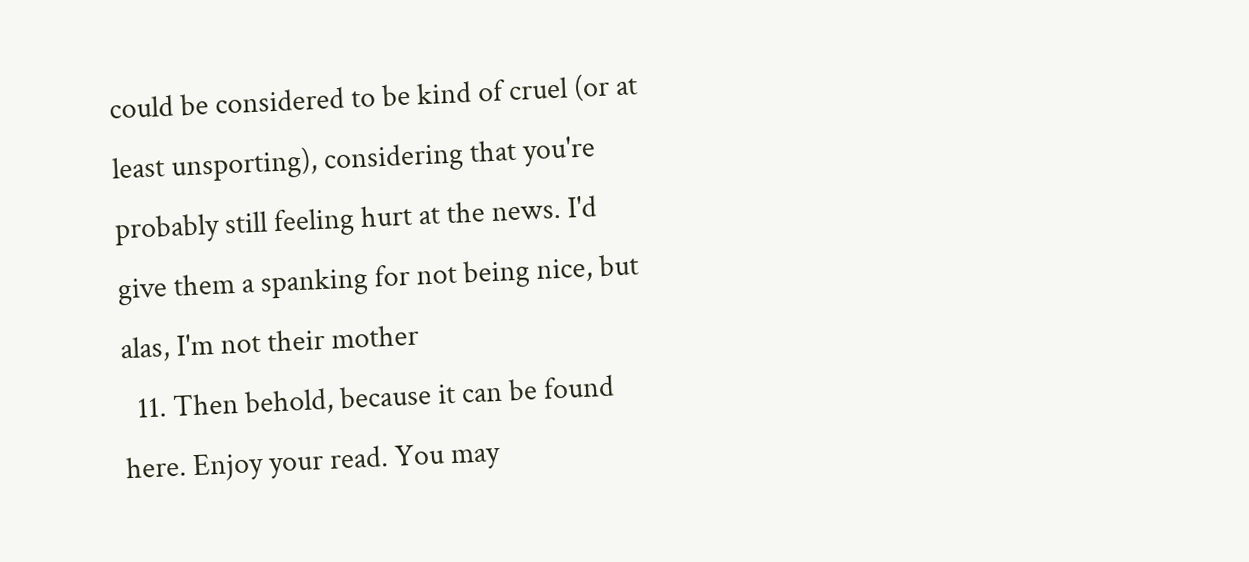could be considered to be kind of cruel (or at least unsporting), considering that you're probably still feeling hurt at the news. I'd give them a spanking for not being nice, but alas, I'm not their mother
  11. Then behold, because it can be found here. Enjoy your read. You may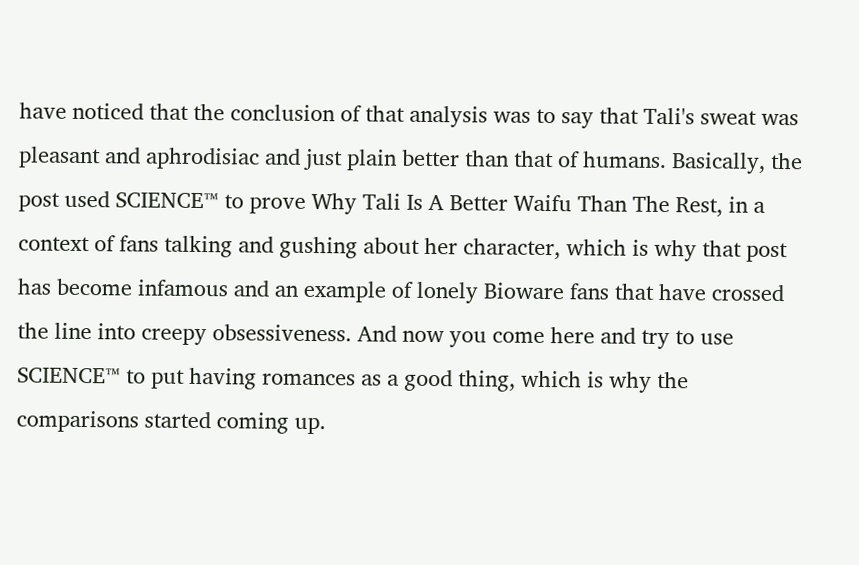have noticed that the conclusion of that analysis was to say that Tali's sweat was pleasant and aphrodisiac and just plain better than that of humans. Basically, the post used SCIENCE™ to prove Why Tali Is A Better Waifu Than The Rest, in a context of fans talking and gushing about her character, which is why that post has become infamous and an example of lonely Bioware fans that have crossed the line into creepy obsessiveness. And now you come here and try to use SCIENCE™ to put having romances as a good thing, which is why the comparisons started coming up.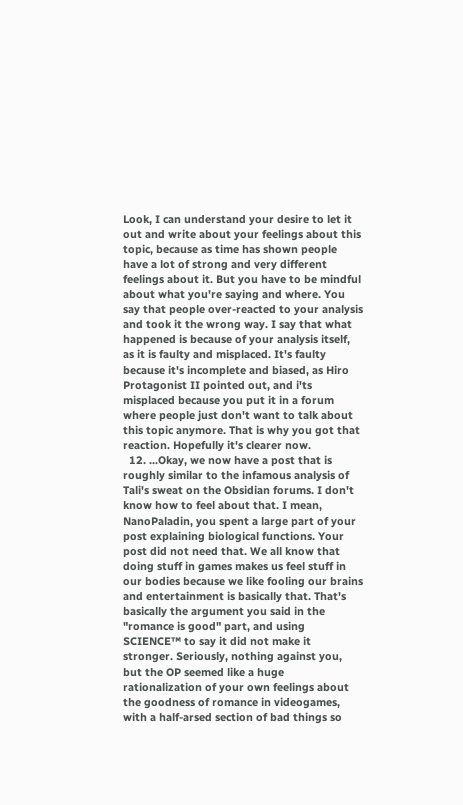Look, I can understand your desire to let it out and write about your feelings about this topic, because as time has shown people have a lot of strong and very different feelings about it. But you have to be mindful about what you're saying and where. You say that people over-reacted to your analysis and took it the wrong way. I say that what happened is because of your analysis itself, as it is faulty and misplaced. It's faulty because it's incomplete and biased, as Hiro Protagonist II pointed out, and i'ts misplaced because you put it in a forum where people just don't want to talk about this topic anymore. That is why you got that reaction. Hopefully it's clearer now.
  12. ...Okay, we now have a post that is roughly similar to the infamous analysis of Tali's sweat on the Obsidian forums. I don't know how to feel about that. I mean, NanoPaladin, you spent a large part of your post explaining biological functions. Your post did not need that. We all know that doing stuff in games makes us feel stuff in our bodies because we like fooling our brains and entertainment is basically that. That's basically the argument you said in the "romance is good" part, and using SCIENCE™ to say it did not make it stronger. Seriously, nothing against you, but the OP seemed like a huge rationalization of your own feelings about the goodness of romance in videogames, with a half-arsed section of bad things so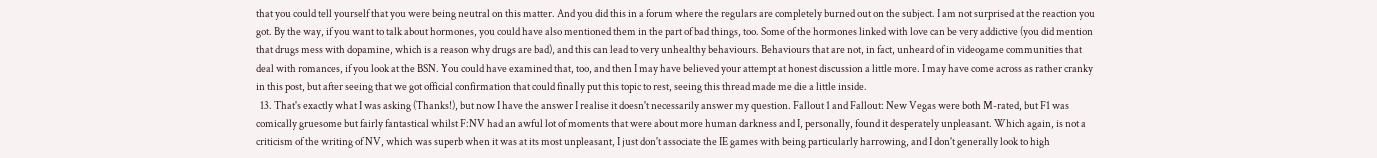that you could tell yourself that you were being neutral on this matter. And you did this in a forum where the regulars are completely burned out on the subject. I am not surprised at the reaction you got. By the way, if you want to talk about hormones, you could have also mentioned them in the part of bad things, too. Some of the hormones linked with love can be very addictive (you did mention that drugs mess with dopamine, which is a reason why drugs are bad), and this can lead to very unhealthy behaviours. Behaviours that are not, in fact, unheard of in videogame communities that deal with romances, if you look at the BSN. You could have examined that, too, and then I may have believed your attempt at honest discussion a little more. I may have come across as rather cranky in this post, but after seeing that we got official confirmation that could finally put this topic to rest, seeing this thread made me die a little inside.
  13. That's exactly what I was asking (Thanks!), but now I have the answer I realise it doesn't necessarily answer my question. Fallout 1 and Fallout: New Vegas were both M-rated, but F1 was comically gruesome but fairly fantastical whilst F:NV had an awful lot of moments that were about more human darkness and I, personally, found it desperately unpleasant. Which again, is not a criticism of the writing of NV, which was superb when it was at its most unpleasant, I just don't associate the IE games with being particularly harrowing, and I don't generally look to high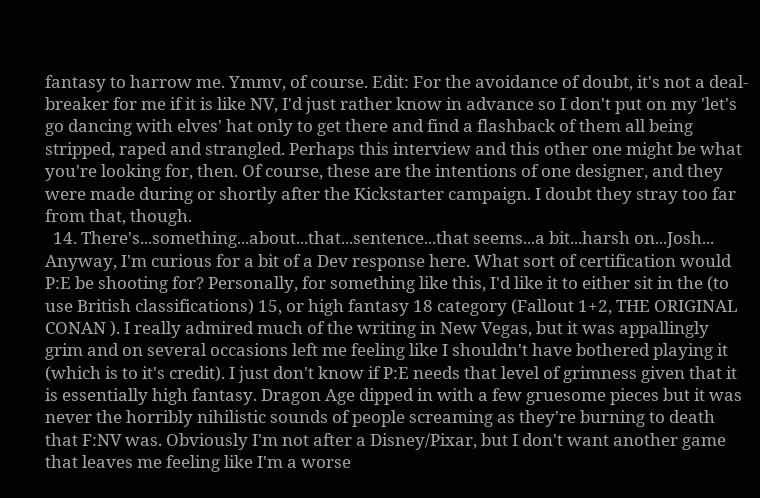fantasy to harrow me. Ymmv, of course. Edit: For the avoidance of doubt, it's not a deal-breaker for me if it is like NV, I'd just rather know in advance so I don't put on my 'let's go dancing with elves' hat only to get there and find a flashback of them all being stripped, raped and strangled. Perhaps this interview and this other one might be what you're looking for, then. Of course, these are the intentions of one designer, and they were made during or shortly after the Kickstarter campaign. I doubt they stray too far from that, though.
  14. There's...something...about...that...sentence...that seems...a bit...harsh on...Josh... Anyway, I'm curious for a bit of a Dev response here. What sort of certification would P:E be shooting for? Personally, for something like this, I'd like it to either sit in the (to use British classifications) 15, or high fantasy 18 category (Fallout 1+2, THE ORIGINAL CONAN ). I really admired much of the writing in New Vegas, but it was appallingly grim and on several occasions left me feeling like I shouldn't have bothered playing it (which is to it's credit). I just don't know if P:E needs that level of grimness given that it is essentially high fantasy. Dragon Age dipped in with a few gruesome pieces but it was never the horribly nihilistic sounds of people screaming as they're burning to death that F:NV was. Obviously I'm not after a Disney/Pixar, but I don't want another game that leaves me feeling like I'm a worse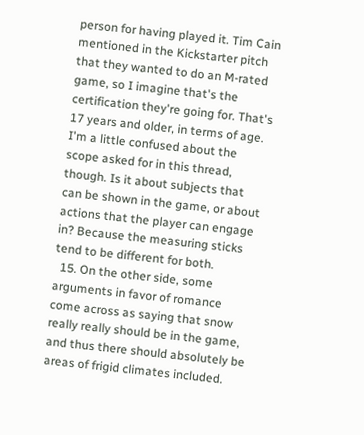person for having played it. Tim Cain mentioned in the Kickstarter pitch that they wanted to do an M-rated game, so I imagine that's the certification they're going for. That's 17 years and older, in terms of age. I'm a little confused about the scope asked for in this thread, though. Is it about subjects that can be shown in the game, or about actions that the player can engage in? Because the measuring sticks tend to be different for both.
  15. On the other side, some arguments in favor of romance come across as saying that snow really really should be in the game, and thus there should absolutely be areas of frigid climates included.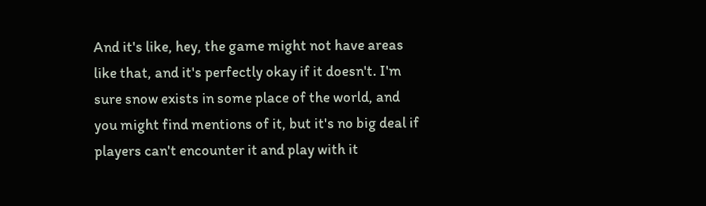And it's like, hey, the game might not have areas like that, and it's perfectly okay if it doesn't. I'm sure snow exists in some place of the world, and you might find mentions of it, but it's no big deal if players can't encounter it and play with it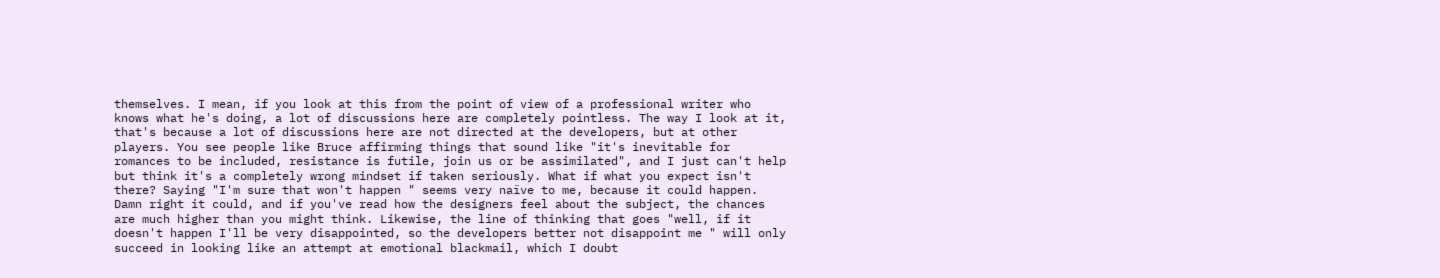themselves. I mean, if you look at this from the point of view of a professional writer who knows what he's doing, a lot of discussions here are completely pointless. The way I look at it, that's because a lot of discussions here are not directed at the developers, but at other players. You see people like Bruce affirming things that sound like "it's inevitable for romances to be included, resistance is futile, join us or be assimilated", and I just can't help but think it's a completely wrong mindset if taken seriously. What if what you expect isn't there? Saying "I'm sure that won't happen " seems very naïve to me, because it could happen. Damn right it could, and if you've read how the designers feel about the subject, the chances are much higher than you might think. Likewise, the line of thinking that goes "well, if it doesn't happen I'll be very disappointed, so the developers better not disappoint me " will only succeed in looking like an attempt at emotional blackmail, which I doubt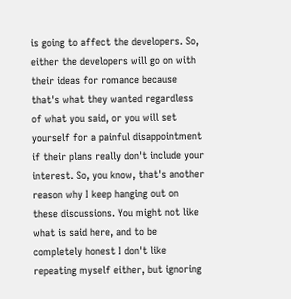is going to affect the developers. So, either the developers will go on with their ideas for romance because that's what they wanted regardless of what you said, or you will set yourself for a painful disappointment if their plans really don't include your interest. So, you know, that's another reason why I keep hanging out on these discussions. You might not like what is said here, and to be completely honest I don't like repeating myself either, but ignoring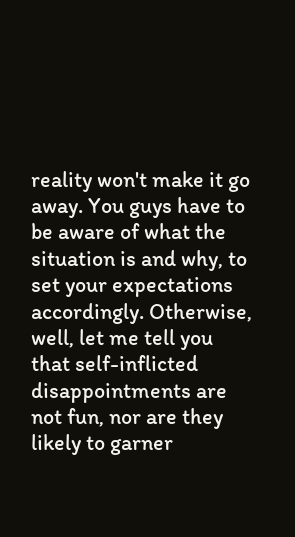reality won't make it go away. You guys have to be aware of what the situation is and why, to set your expectations accordingly. Otherwise, well, let me tell you that self-inflicted disappointments are not fun, nor are they likely to garner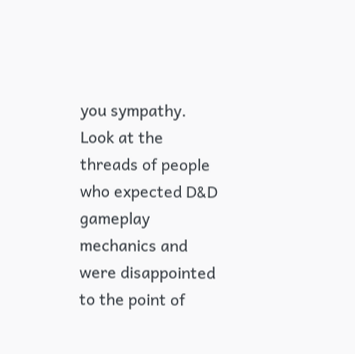you sympathy. Look at the threads of people who expected D&D gameplay mechanics and were disappointed to the point of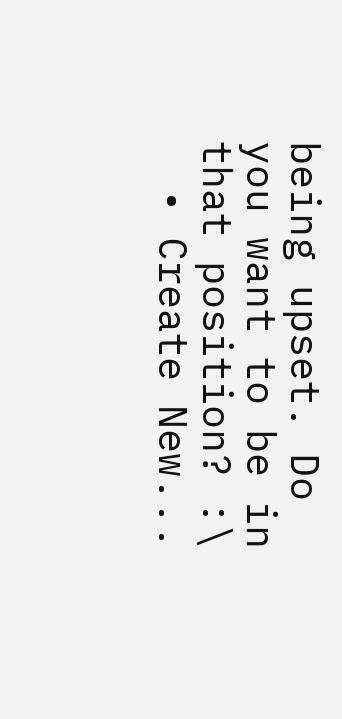being upset. Do you want to be in that position? :\
  • Create New...